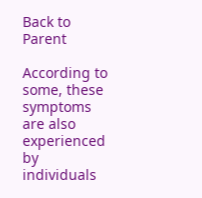Back to Parent

According to some, these symptoms are also experienced by individuals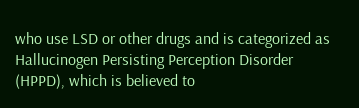who use LSD or other drugs and is categorized as  Hallucinogen Persisting Perception Disorder (HPPD), which is believed to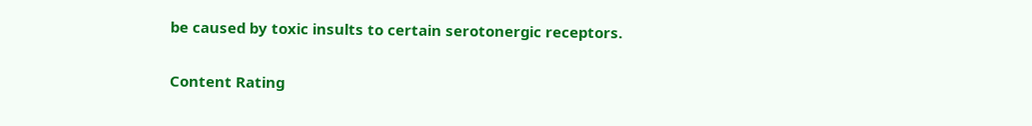be caused by toxic insults to certain serotonergic receptors.

Content Rating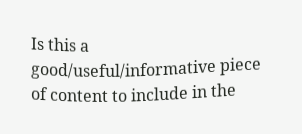Is this a good/useful/informative piece of content to include in the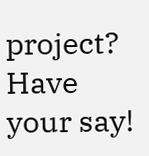project? Have your say!